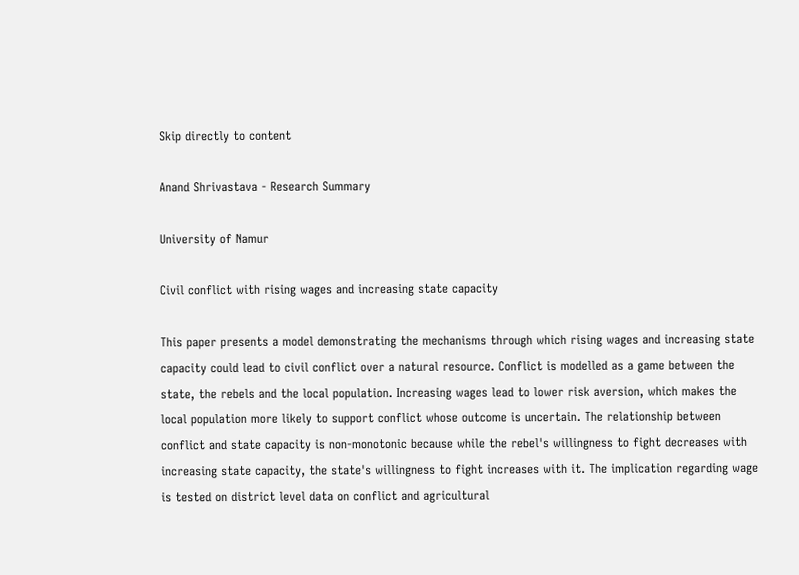Skip directly to content

Anand Shrivastava - Research Summary

University of Namur

Civil conflict with rising wages and increasing state capacity

This paper presents a model demonstrating the mechanisms through which rising wages and increasing state capacity could lead to civil conflict over a natural resource. Conflict is modelled as a game between the state, the rebels and the local population. Increasing wages lead to lower risk aversion, which makes the local population more likely to support conflict whose outcome is uncertain. The relationship between conflict and state capacity is non-monotonic because while the rebel's willingness to fight decreases with increasing state capacity, the state's willingness to fight increases with it. The implication regarding wage is tested on district level data on conflict and agricultural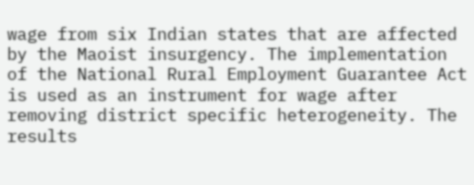wage from six Indian states that are affected by the Maoist insurgency. The implementation of the National Rural Employment Guarantee Act is used as an instrument for wage after removing district specific heterogeneity. The results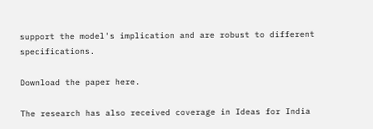support the model's implication and are robust to different specifications.

Download the paper here.

The research has also received coverage in Ideas for India